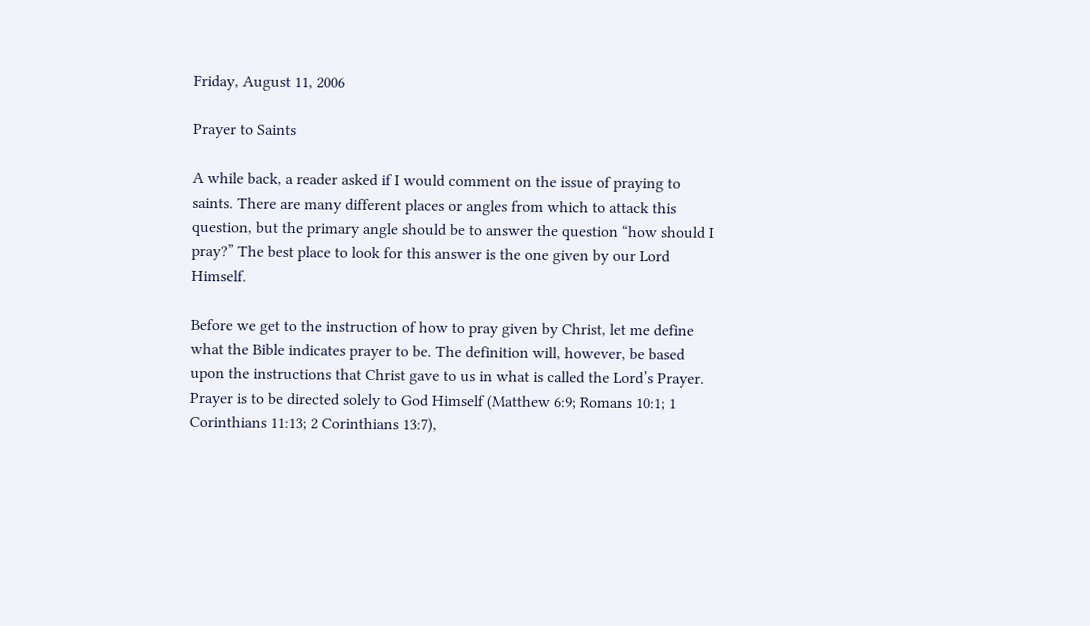Friday, August 11, 2006

Prayer to Saints

A while back, a reader asked if I would comment on the issue of praying to saints. There are many different places or angles from which to attack this question, but the primary angle should be to answer the question “how should I pray?” The best place to look for this answer is the one given by our Lord Himself.

Before we get to the instruction of how to pray given by Christ, let me define what the Bible indicates prayer to be. The definition will, however, be based upon the instructions that Christ gave to us in what is called the Lord’s Prayer. Prayer is to be directed solely to God Himself (Matthew 6:9; Romans 10:1; 1 Corinthians 11:13; 2 Corinthians 13:7),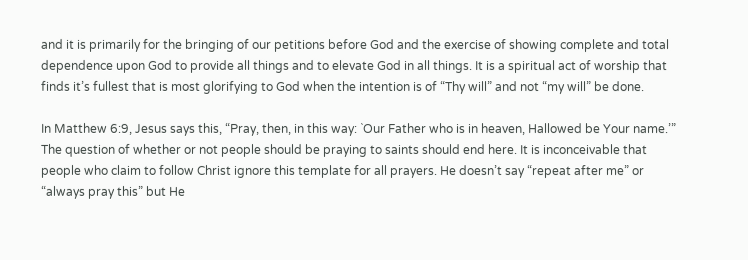and it is primarily for the bringing of our petitions before God and the exercise of showing complete and total dependence upon God to provide all things and to elevate God in all things. It is a spiritual act of worship that finds it’s fullest that is most glorifying to God when the intention is of “Thy will” and not “my will” be done.

In Matthew 6:9, Jesus says this, “Pray, then, in this way: `Our Father who is in heaven, Hallowed be Your name.’” The question of whether or not people should be praying to saints should end here. It is inconceivable that people who claim to follow Christ ignore this template for all prayers. He doesn’t say “repeat after me” or “always pray this” but He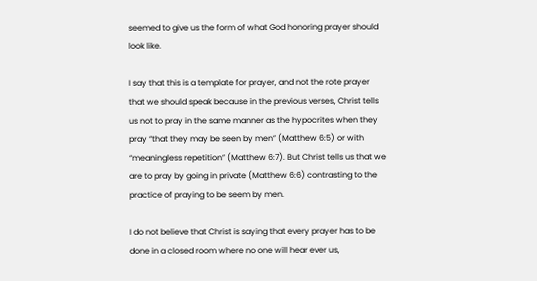seemed to give us the form of what God honoring prayer should look like.

I say that this is a template for prayer, and not the rote prayer that we should speak because in the previous verses, Christ tells us not to pray in the same manner as the hypocrites when they pray “that they may be seen by men” (Matthew 6:5) or with “meaningless repetition” (Matthew 6:7). But Christ tells us that we are to pray by going in private (Matthew 6:6) contrasting to the practice of praying to be seem by men.

I do not believe that Christ is saying that every prayer has to be done in a closed room where no one will hear ever us,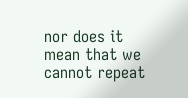nor does it mean that we cannot repeat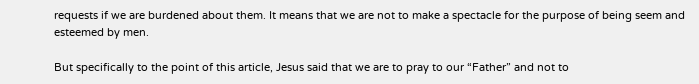requests if we are burdened about them. It means that we are not to make a spectacle for the purpose of being seem and esteemed by men.

But specifically to the point of this article, Jesus said that we are to pray to our “Father” and not to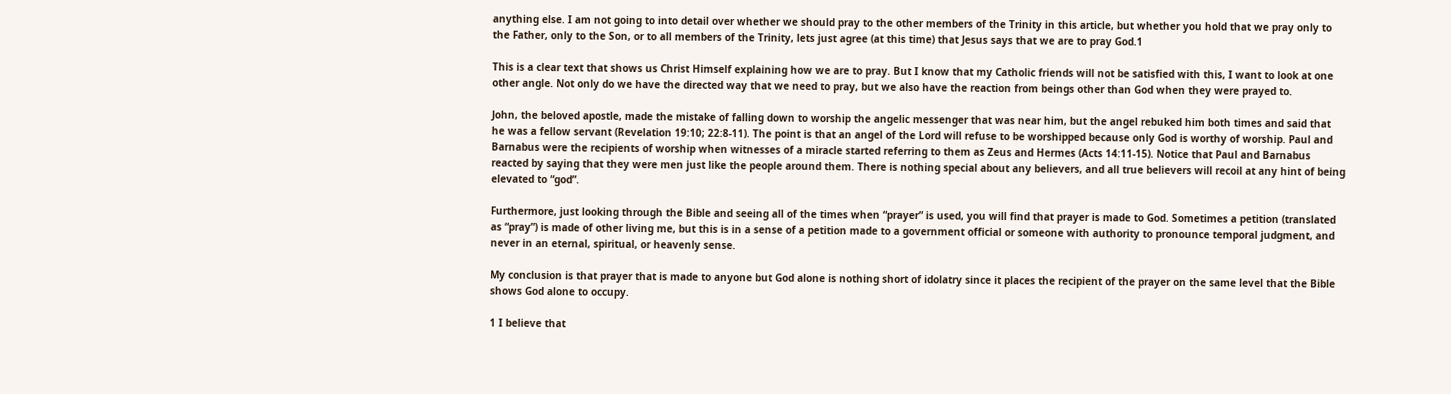anything else. I am not going to into detail over whether we should pray to the other members of the Trinity in this article, but whether you hold that we pray only to the Father, only to the Son, or to all members of the Trinity, lets just agree (at this time) that Jesus says that we are to pray God.1

This is a clear text that shows us Christ Himself explaining how we are to pray. But I know that my Catholic friends will not be satisfied with this, I want to look at one other angle. Not only do we have the directed way that we need to pray, but we also have the reaction from beings other than God when they were prayed to.

John, the beloved apostle, made the mistake of falling down to worship the angelic messenger that was near him, but the angel rebuked him both times and said that he was a fellow servant (Revelation 19:10; 22:8-11). The point is that an angel of the Lord will refuse to be worshipped because only God is worthy of worship. Paul and Barnabus were the recipients of worship when witnesses of a miracle started referring to them as Zeus and Hermes (Acts 14:11-15). Notice that Paul and Barnabus reacted by saying that they were men just like the people around them. There is nothing special about any believers, and all true believers will recoil at any hint of being elevated to “god”.

Furthermore, just looking through the Bible and seeing all of the times when “prayer” is used, you will find that prayer is made to God. Sometimes a petition (translated as “pray”) is made of other living me, but this is in a sense of a petition made to a government official or someone with authority to pronounce temporal judgment, and never in an eternal, spiritual, or heavenly sense.

My conclusion is that prayer that is made to anyone but God alone is nothing short of idolatry since it places the recipient of the prayer on the same level that the Bible shows God alone to occupy.

1 I believe that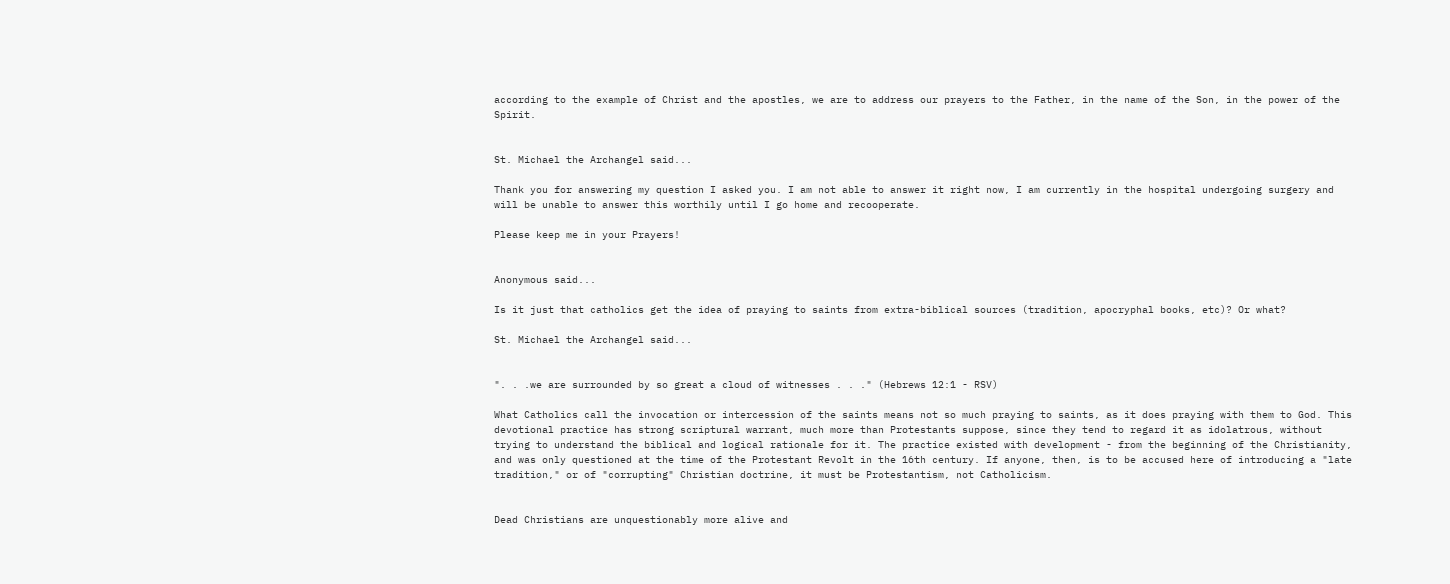according to the example of Christ and the apostles, we are to address our prayers to the Father, in the name of the Son, in the power of the Spirit.


St. Michael the Archangel said...

Thank you for answering my question I asked you. I am not able to answer it right now, I am currently in the hospital undergoing surgery and will be unable to answer this worthily until I go home and recooperate.

Please keep me in your Prayers!


Anonymous said...

Is it just that catholics get the idea of praying to saints from extra-biblical sources (tradition, apocryphal books, etc)? Or what?

St. Michael the Archangel said...


". . .we are surrounded by so great a cloud of witnesses . . ." (Hebrews 12:1 - RSV)

What Catholics call the invocation or intercession of the saints means not so much praying to saints, as it does praying with them to God. This devotional practice has strong scriptural warrant, much more than Protestants suppose, since they tend to regard it as idolatrous, without trying to understand the biblical and logical rationale for it. The practice existed with development - from the beginning of the Christianity, and was only questioned at the time of the Protestant Revolt in the 16th century. If anyone, then, is to be accused here of introducing a "late tradition," or of "corrupting" Christian doctrine, it must be Protestantism, not Catholicism.


Dead Christians are unquestionably more alive and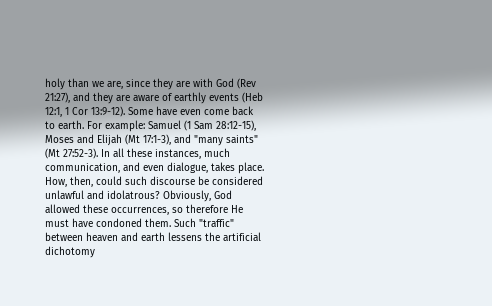holy than we are, since they are with God (Rev 21:27), and they are aware of earthly events (Heb 12:1, 1 Cor 13:9-12). Some have even come back to earth. For example: Samuel (1 Sam 28:12-15), Moses and Elijah (Mt 17:1-3), and "many saints" (Mt 27:52-3). In all these instances, much communication, and even dialogue, takes place. How, then, could such discourse be considered unlawful and idolatrous? Obviously, God allowed these occurrences, so therefore He must have condoned them. Such "traffic" between heaven and earth lessens the artificial dichotomy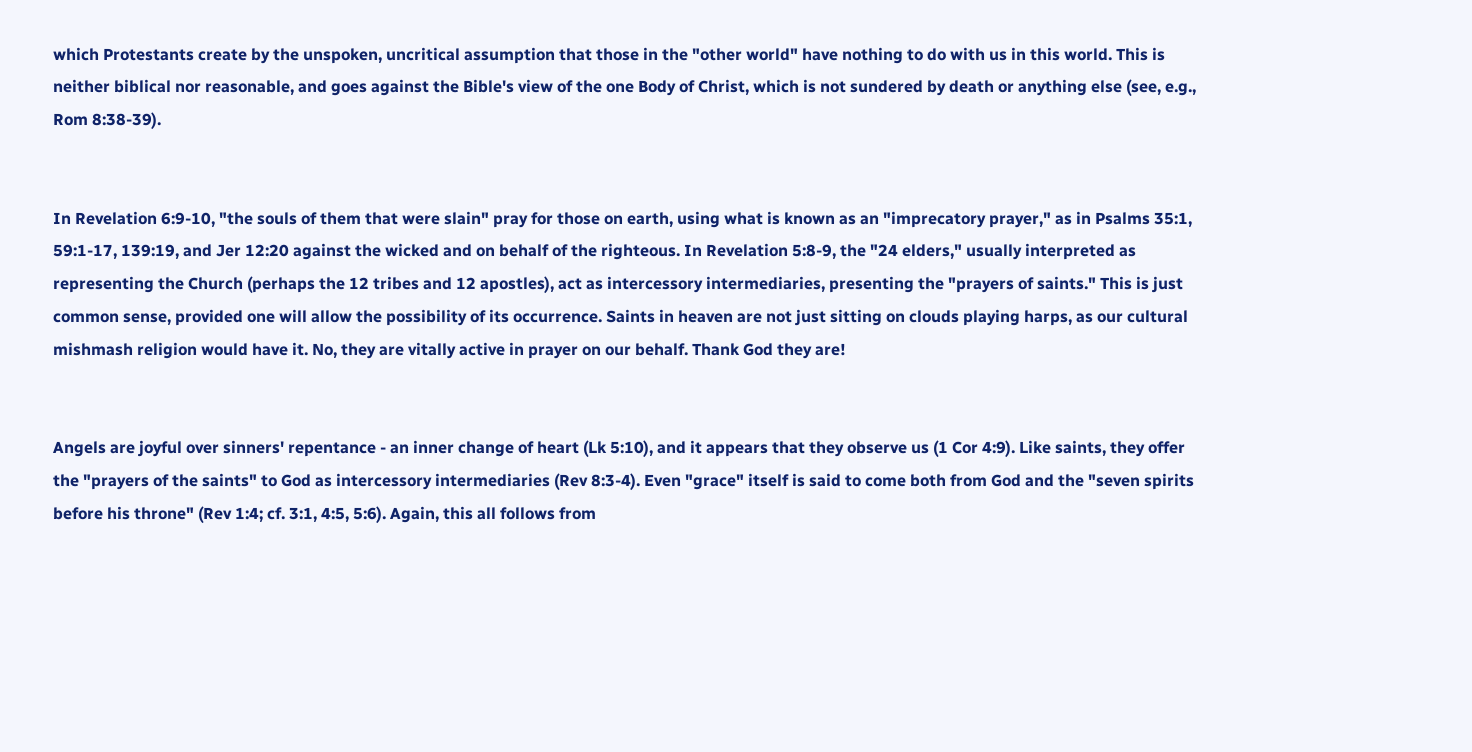which Protestants create by the unspoken, uncritical assumption that those in the "other world" have nothing to do with us in this world. This is neither biblical nor reasonable, and goes against the Bible's view of the one Body of Christ, which is not sundered by death or anything else (see, e.g., Rom 8:38-39).


In Revelation 6:9-10, "the souls of them that were slain" pray for those on earth, using what is known as an "imprecatory prayer," as in Psalms 35:1, 59:1-17, 139:19, and Jer 12:20 against the wicked and on behalf of the righteous. In Revelation 5:8-9, the "24 elders," usually interpreted as representing the Church (perhaps the 12 tribes and 12 apostles), act as intercessory intermediaries, presenting the "prayers of saints." This is just common sense, provided one will allow the possibility of its occurrence. Saints in heaven are not just sitting on clouds playing harps, as our cultural mishmash religion would have it. No, they are vitally active in prayer on our behalf. Thank God they are!


Angels are joyful over sinners' repentance - an inner change of heart (Lk 5:10), and it appears that they observe us (1 Cor 4:9). Like saints, they offer the "prayers of the saints" to God as intercessory intermediaries (Rev 8:3-4). Even "grace" itself is said to come both from God and the "seven spirits before his throne" (Rev 1:4; cf. 3:1, 4:5, 5:6). Again, this all follows from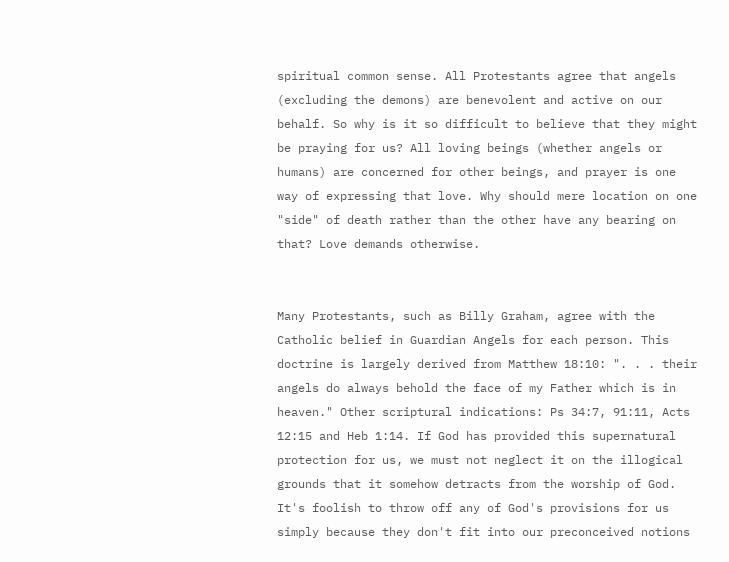spiritual common sense. All Protestants agree that angels (excluding the demons) are benevolent and active on our behalf. So why is it so difficult to believe that they might be praying for us? All loving beings (whether angels or humans) are concerned for other beings, and prayer is one way of expressing that love. Why should mere location on one "side" of death rather than the other have any bearing on that? Love demands otherwise.


Many Protestants, such as Billy Graham, agree with the Catholic belief in Guardian Angels for each person. This doctrine is largely derived from Matthew 18:10: ". . . their angels do always behold the face of my Father which is in heaven." Other scriptural indications: Ps 34:7, 91:11, Acts 12:15 and Heb 1:14. If God has provided this supernatural protection for us, we must not neglect it on the illogical grounds that it somehow detracts from the worship of God. It's foolish to throw off any of God's provisions for us simply because they don't fit into our preconceived notions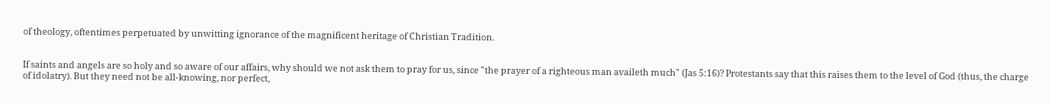of theology, oftentimes perpetuated by unwitting ignorance of the magnificent heritage of Christian Tradition.


If saints and angels are so holy and so aware of our affairs, why should we not ask them to pray for us, since "the prayer of a righteous man availeth much" (Jas 5:16)? Protestants say that this raises them to the level of God (thus, the charge of idolatry). But they need not be all-knowing, nor perfect,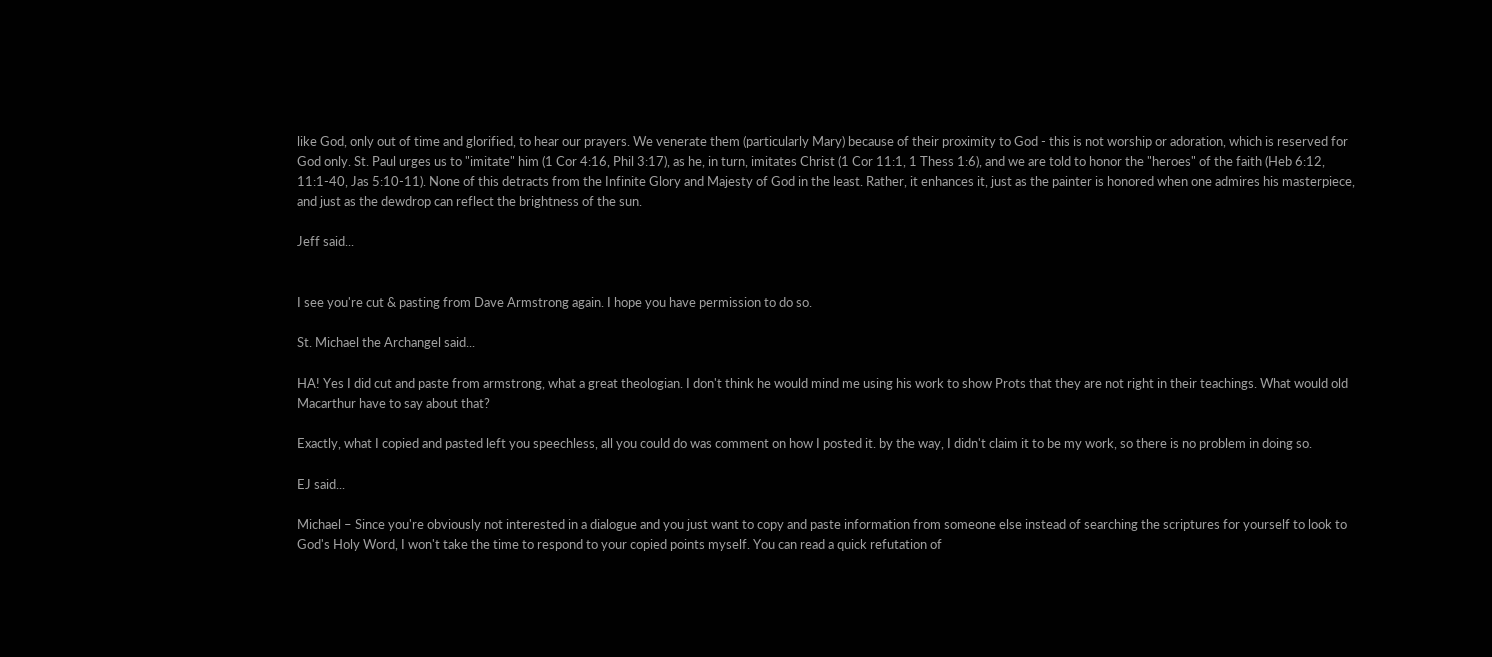like God, only out of time and glorified, to hear our prayers. We venerate them (particularly Mary) because of their proximity to God - this is not worship or adoration, which is reserved for God only. St. Paul urges us to "imitate" him (1 Cor 4:16, Phil 3:17), as he, in turn, imitates Christ (1 Cor 11:1, 1 Thess 1:6), and we are told to honor the "heroes" of the faith (Heb 6:12, 11:1-40, Jas 5:10-11). None of this detracts from the Infinite Glory and Majesty of God in the least. Rather, it enhances it, just as the painter is honored when one admires his masterpiece, and just as the dewdrop can reflect the brightness of the sun.

Jeff said...


I see you're cut & pasting from Dave Armstrong again. I hope you have permission to do so.

St. Michael the Archangel said...

HA! Yes I did cut and paste from armstrong, what a great theologian. I don't think he would mind me using his work to show Prots that they are not right in their teachings. What would old Macarthur have to say about that?

Exactly, what I copied and pasted left you speechless, all you could do was comment on how I posted it. by the way, I didn't claim it to be my work, so there is no problem in doing so.

EJ said...

Michael – Since you're obviously not interested in a dialogue and you just want to copy and paste information from someone else instead of searching the scriptures for yourself to look to God's Holy Word, I won't take the time to respond to your copied points myself. You can read a quick refutation of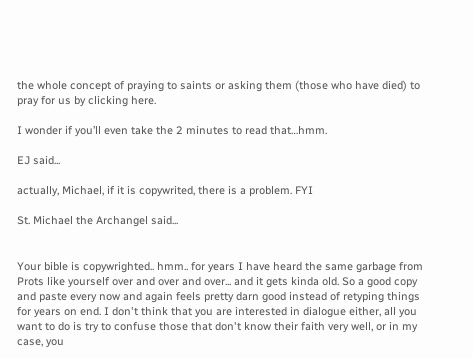the whole concept of praying to saints or asking them (those who have died) to pray for us by clicking here.

I wonder if you’ll even take the 2 minutes to read that…hmm.

EJ said...

actually, Michael, if it is copywrited, there is a problem. FYI

St. Michael the Archangel said...


Your bible is copywrighted.. hmm.. for years I have heard the same garbage from Prots like yourself over and over and over... and it gets kinda old. So a good copy and paste every now and again feels pretty darn good instead of retyping things for years on end. I don't think that you are interested in dialogue either, all you want to do is try to confuse those that don't know their faith very well, or in my case, you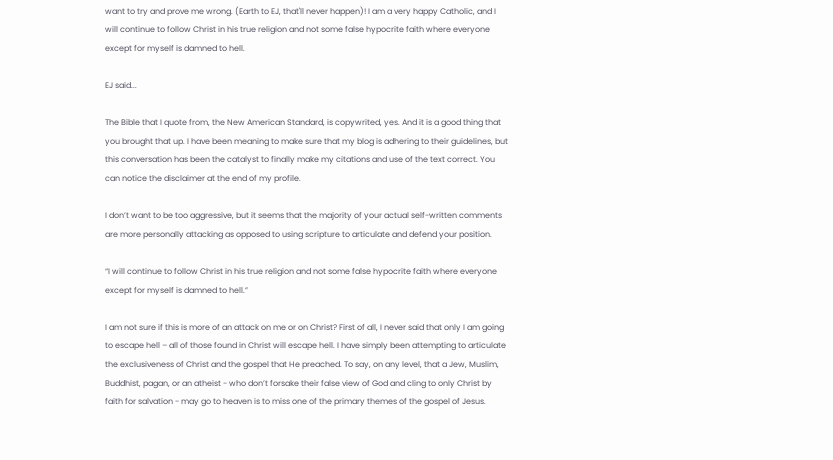want to try and prove me wrong. (Earth to EJ, that'll never happen)! I am a very happy Catholic, and I will continue to follow Christ in his true religion and not some false hypocrite faith where everyone except for myself is damned to hell.

EJ said...

The Bible that I quote from, the New American Standard, is copywrited, yes. And it is a good thing that you brought that up. I have been meaning to make sure that my blog is adhering to their guidelines, but this conversation has been the catalyst to finally make my citations and use of the text correct. You can notice the disclaimer at the end of my profile.

I don’t want to be too aggressive, but it seems that the majority of your actual self-written comments are more personally attacking as opposed to using scripture to articulate and defend your position.

“I will continue to follow Christ in his true religion and not some false hypocrite faith where everyone except for myself is damned to hell.”

I am not sure if this is more of an attack on me or on Christ? First of all, I never said that only I am going to escape hell – all of those found in Christ will escape hell. I have simply been attempting to articulate the exclusiveness of Christ and the gospel that He preached. To say, on any level, that a Jew, Muslim, Buddhist, pagan, or an atheist - who don’t forsake their false view of God and cling to only Christ by faith for salvation - may go to heaven is to miss one of the primary themes of the gospel of Jesus.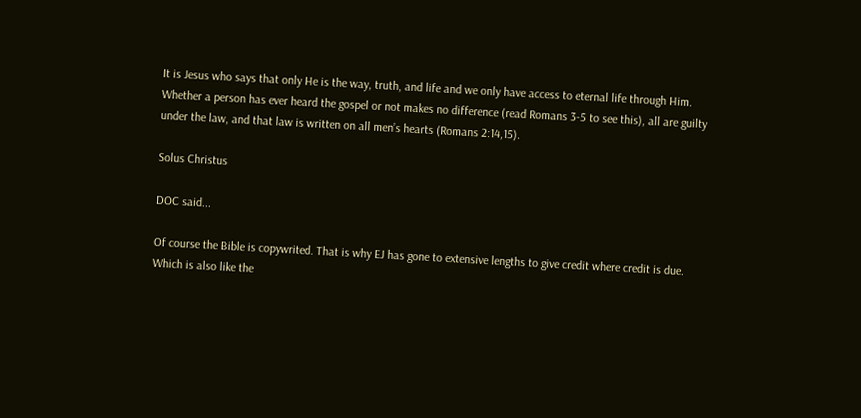It is Jesus who says that only He is the way, truth, and life and we only have access to eternal life through Him. Whether a person has ever heard the gospel or not makes no difference (read Romans 3-5 to see this), all are guilty under the law, and that law is written on all men’s hearts (Romans 2:14,15).

Solus Christus

DOC said...

Of course the Bible is copywrited. That is why EJ has gone to extensive lengths to give credit where credit is due. Which is also like the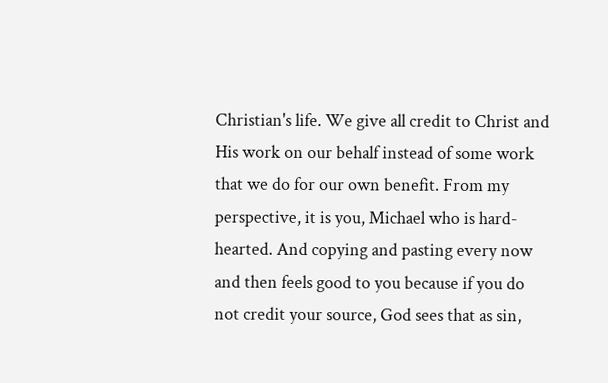Christian's life. We give all credit to Christ and His work on our behalf instead of some work that we do for our own benefit. From my perspective, it is you, Michael who is hard-hearted. And copying and pasting every now and then feels good to you because if you do not credit your source, God sees that as sin,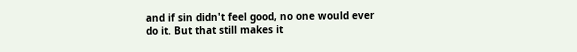and if sin didn't feel good, no one would ever do it. But that still makes it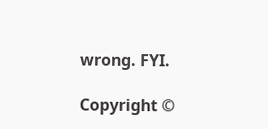wrong. FYI.

Copyright ©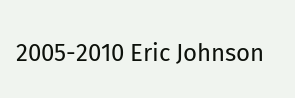2005-2010 Eric Johnson